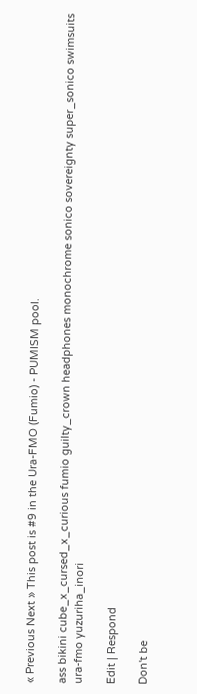« Previous Next » This post is #9 in the Ura-FMO (Fumio) - PUMISM pool.

ass bikini cube_x_cursed_x_curious fumio guilty_crown headphones monochrome sonico sovereignty super_sonico swimsuits ura-fmo yuzuriha_inori

Edit | Respond

Don't be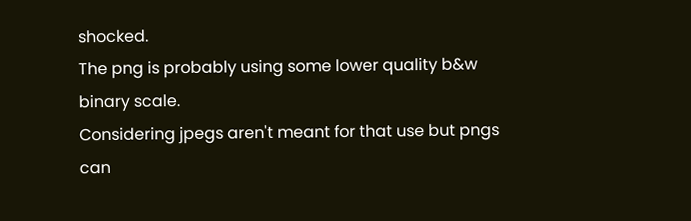shocked.
The png is probably using some lower quality b&w binary scale.
Considering jpegs aren't meant for that use but pngs can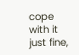cope with it just fine,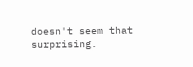doesn't seem that surprising.